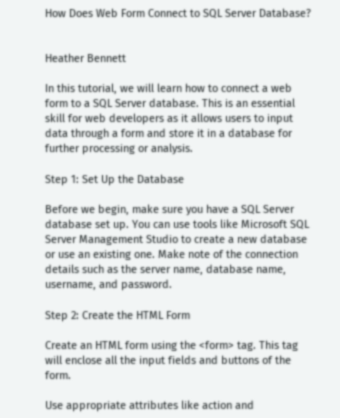How Does Web Form Connect to SQL Server Database?


Heather Bennett

In this tutorial, we will learn how to connect a web form to a SQL Server database. This is an essential skill for web developers as it allows users to input data through a form and store it in a database for further processing or analysis.

Step 1: Set Up the Database

Before we begin, make sure you have a SQL Server database set up. You can use tools like Microsoft SQL Server Management Studio to create a new database or use an existing one. Make note of the connection details such as the server name, database name, username, and password.

Step 2: Create the HTML Form

Create an HTML form using the <form> tag. This tag will enclose all the input fields and buttons of the form.

Use appropriate attributes like action and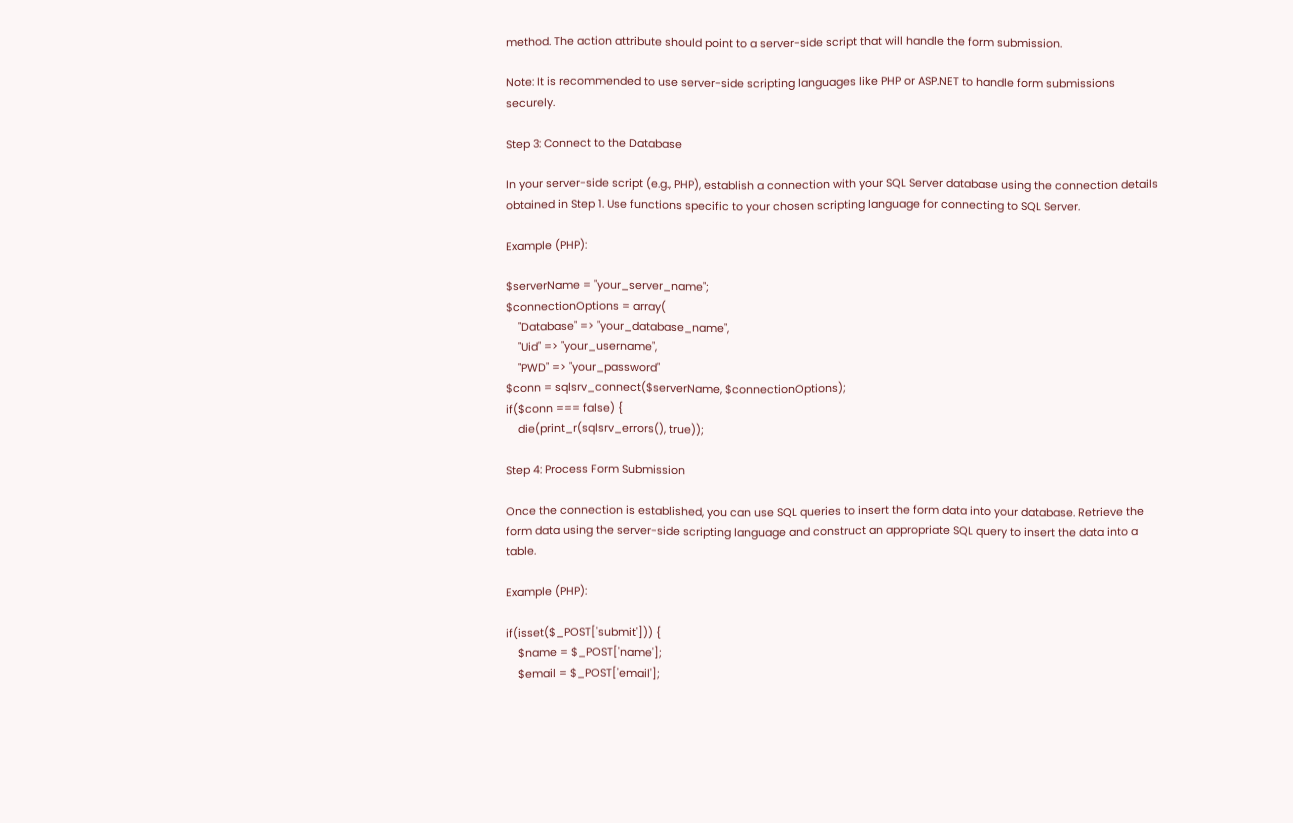method. The action attribute should point to a server-side script that will handle the form submission.

Note: It is recommended to use server-side scripting languages like PHP or ASP.NET to handle form submissions securely.

Step 3: Connect to the Database

In your server-side script (e.g., PHP), establish a connection with your SQL Server database using the connection details obtained in Step 1. Use functions specific to your chosen scripting language for connecting to SQL Server.

Example (PHP):

$serverName = "your_server_name";
$connectionOptions = array(
    "Database" => "your_database_name",
    "Uid" => "your_username",
    "PWD" => "your_password"
$conn = sqlsrv_connect($serverName, $connectionOptions);
if($conn === false) {
    die(print_r(sqlsrv_errors(), true));

Step 4: Process Form Submission

Once the connection is established, you can use SQL queries to insert the form data into your database. Retrieve the form data using the server-side scripting language and construct an appropriate SQL query to insert the data into a table.

Example (PHP):

if(isset($_POST['submit'])) {
    $name = $_POST['name'];
    $email = $_POST['email'];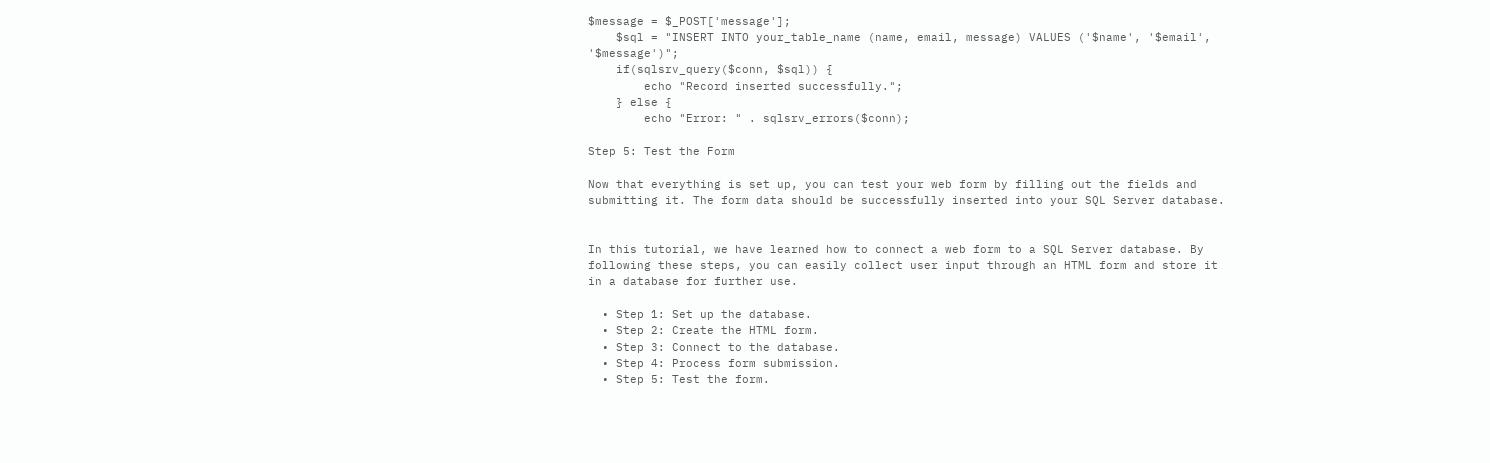$message = $_POST['message'];
    $sql = "INSERT INTO your_table_name (name, email, message) VALUES ('$name', '$email', '$message')";
    if(sqlsrv_query($conn, $sql)) {
        echo "Record inserted successfully.";
    } else {
        echo "Error: " . sqlsrv_errors($conn);

Step 5: Test the Form

Now that everything is set up, you can test your web form by filling out the fields and submitting it. The form data should be successfully inserted into your SQL Server database.


In this tutorial, we have learned how to connect a web form to a SQL Server database. By following these steps, you can easily collect user input through an HTML form and store it in a database for further use.

  • Step 1: Set up the database.
  • Step 2: Create the HTML form.
  • Step 3: Connect to the database.
  • Step 4: Process form submission.
  • Step 5: Test the form.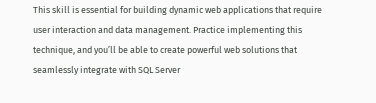This skill is essential for building dynamic web applications that require user interaction and data management. Practice implementing this technique, and you’ll be able to create powerful web solutions that seamlessly integrate with SQL Server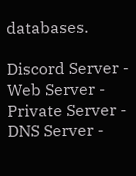databases.

Discord Server - Web Server - Private Server - DNS Server -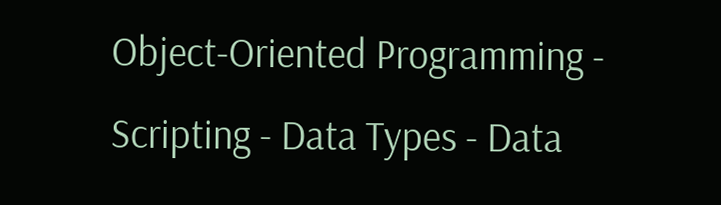Object-Oriented Programming - Scripting - Data Types - Data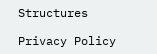Structures

Privacy Policy